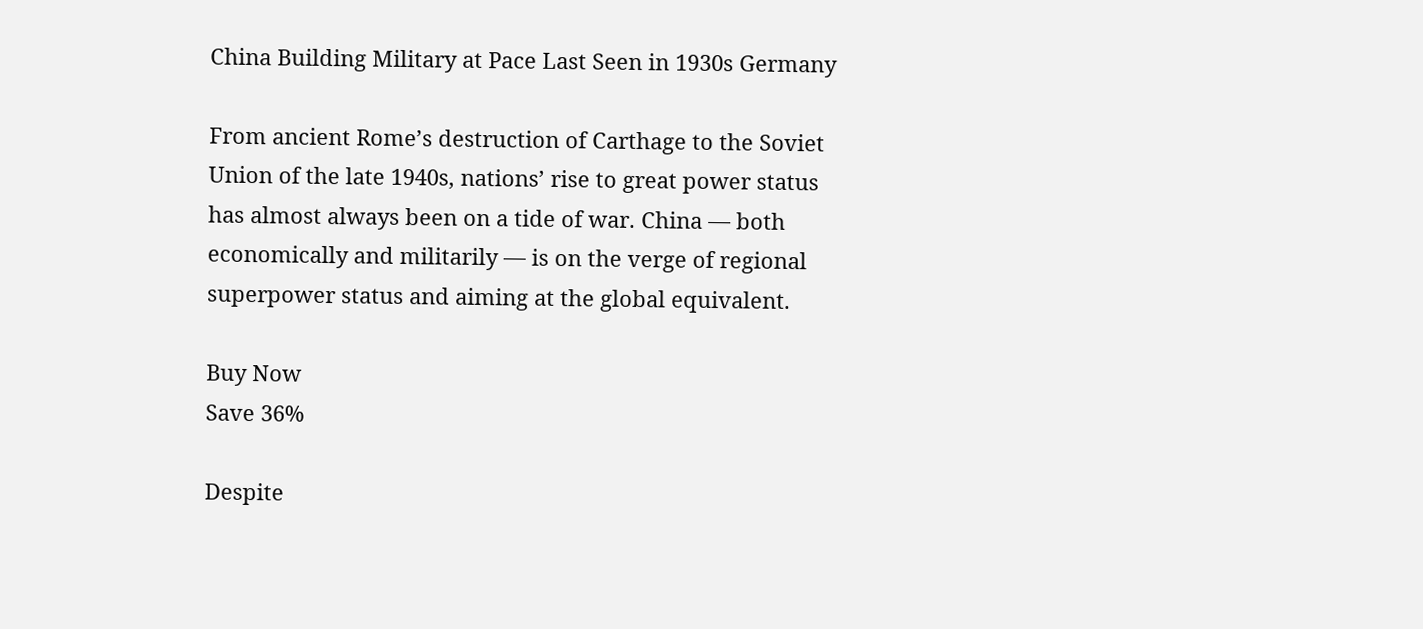China Building Military at Pace Last Seen in 1930s Germany

From ancient Rome’s destruction of Carthage to the Soviet Union of the late 1940s, nations’ rise to great power status has almost always been on a tide of war. China — both economically and militarily — is on the verge of regional superpower status and aiming at the global equivalent.

Buy Now
Save 36%

Despite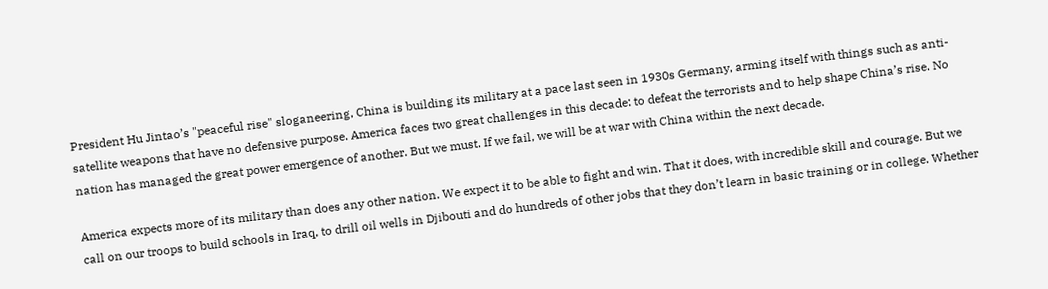President Hu Jintao’s "peaceful rise" sloganeering, China is building its military at a pace last seen in 1930s Germany, arming itself with things such as anti-satellite weapons that have no defensive purpose. America faces two great challenges in this decade: to defeat the terrorists and to help shape China’s rise. No nation has managed the great power emergence of another. But we must. If we fail, we will be at war with China within the next decade.

America expects more of its military than does any other nation. We expect it to be able to fight and win. That it does, with incredible skill and courage. But we call on our troops to build schools in Iraq, to drill oil wells in Djibouti and do hundreds of other jobs that they don’t learn in basic training or in college. Whether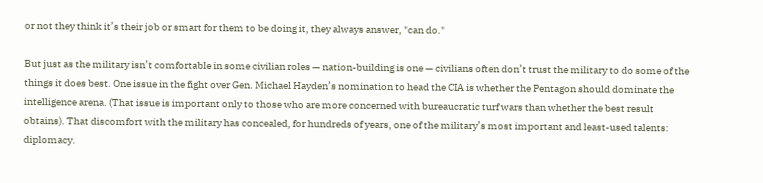or not they think it’s their job or smart for them to be doing it, they always answer, "can do."

But just as the military isn’t comfortable in some civilian roles — nation-building is one — civilians often don’t trust the military to do some of the things it does best. One issue in the fight over Gen. Michael Hayden’s nomination to head the CIA is whether the Pentagon should dominate the intelligence arena. (That issue is important only to those who are more concerned with bureaucratic turf wars than whether the best result obtains). That discomfort with the military has concealed, for hundreds of years, one of the military’s most important and least-used talents: diplomacy.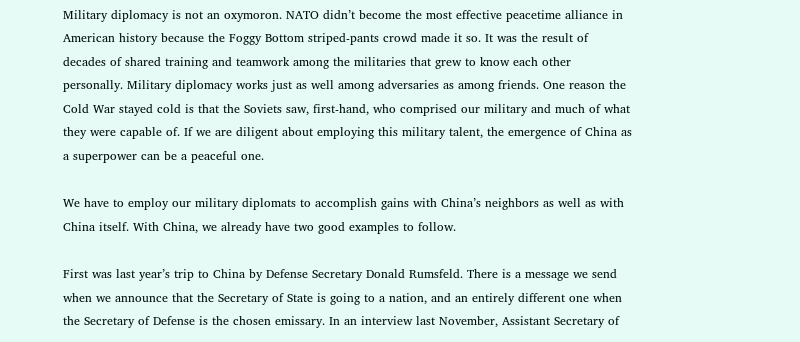Military diplomacy is not an oxymoron. NATO didn’t become the most effective peacetime alliance in American history because the Foggy Bottom striped-pants crowd made it so. It was the result of decades of shared training and teamwork among the militaries that grew to know each other personally. Military diplomacy works just as well among adversaries as among friends. One reason the Cold War stayed cold is that the Soviets saw, first-hand, who comprised our military and much of what they were capable of. If we are diligent about employing this military talent, the emergence of China as a superpower can be a peaceful one.

We have to employ our military diplomats to accomplish gains with China’s neighbors as well as with China itself. With China, we already have two good examples to follow.

First was last year’s trip to China by Defense Secretary Donald Rumsfeld. There is a message we send when we announce that the Secretary of State is going to a nation, and an entirely different one when the Secretary of Defense is the chosen emissary. In an interview last November, Assistant Secretary of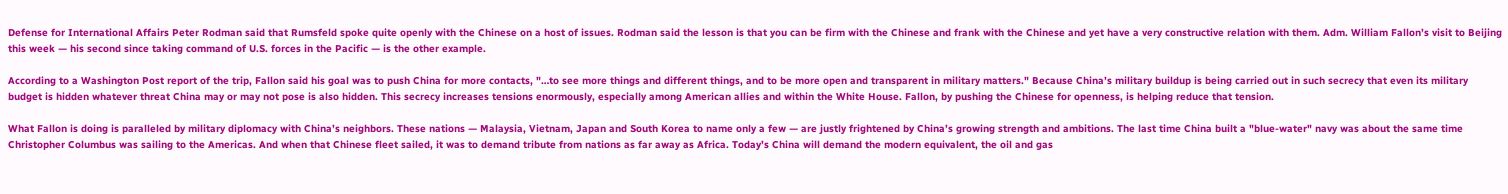Defense for International Affairs Peter Rodman said that Rumsfeld spoke quite openly with the Chinese on a host of issues. Rodman said the lesson is that you can be firm with the Chinese and frank with the Chinese and yet have a very constructive relation with them. Adm. William Fallon’s visit to Beijing this week — his second since taking command of U.S. forces in the Pacific — is the other example.

According to a Washington Post report of the trip, Fallon said his goal was to push China for more contacts, "…to see more things and different things, and to be more open and transparent in military matters." Because China’s military buildup is being carried out in such secrecy that even its military budget is hidden whatever threat China may or may not pose is also hidden. This secrecy increases tensions enormously, especially among American allies and within the White House. Fallon, by pushing the Chinese for openness, is helping reduce that tension.

What Fallon is doing is paralleled by military diplomacy with China’s neighbors. These nations — Malaysia, Vietnam, Japan and South Korea to name only a few — are justly frightened by China’s growing strength and ambitions. The last time China built a "blue-water" navy was about the same time Christopher Columbus was sailing to the Americas. And when that Chinese fleet sailed, it was to demand tribute from nations as far away as Africa. Today’s China will demand the modern equivalent, the oil and gas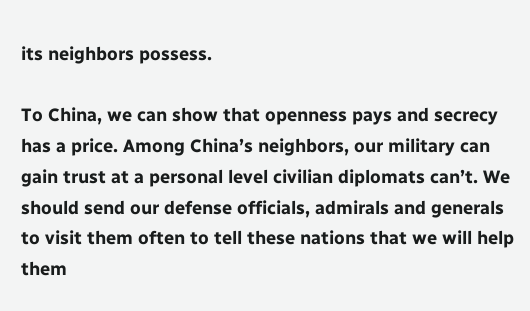its neighbors possess.

To China, we can show that openness pays and secrecy has a price. Among China’s neighbors, our military can gain trust at a personal level civilian diplomats can’t. We should send our defense officials, admirals and generals to visit them often to tell these nations that we will help them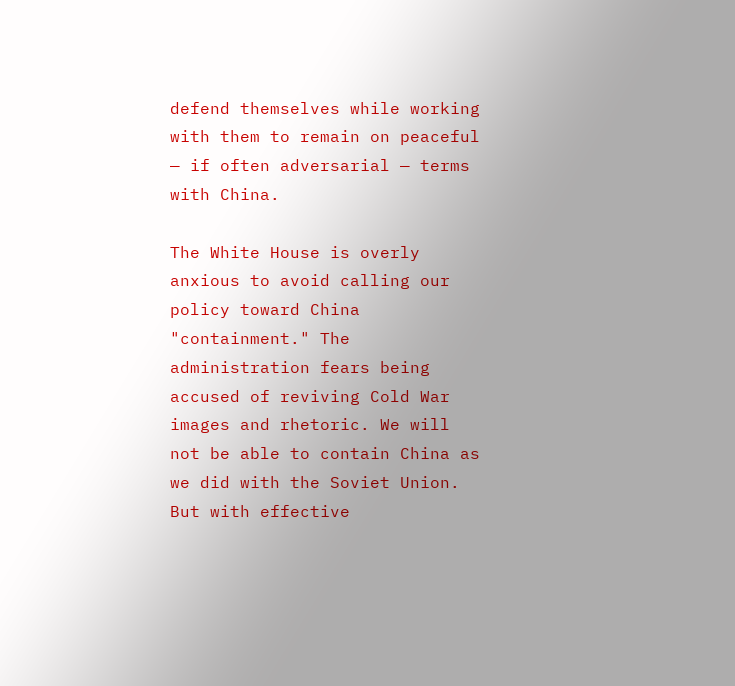defend themselves while working with them to remain on peaceful — if often adversarial — terms with China.

The White House is overly anxious to avoid calling our policy toward China "containment." The administration fears being accused of reviving Cold War images and rhetoric. We will not be able to contain China as we did with the Soviet Union. But with effective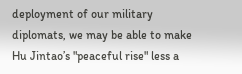deployment of our military diplomats, we may be able to make Hu Jintao’s "peaceful rise" less a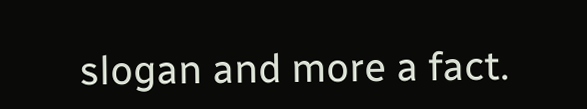slogan and more a fact.